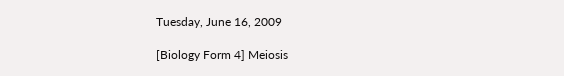Tuesday, June 16, 2009

[Biology Form 4] Meiosis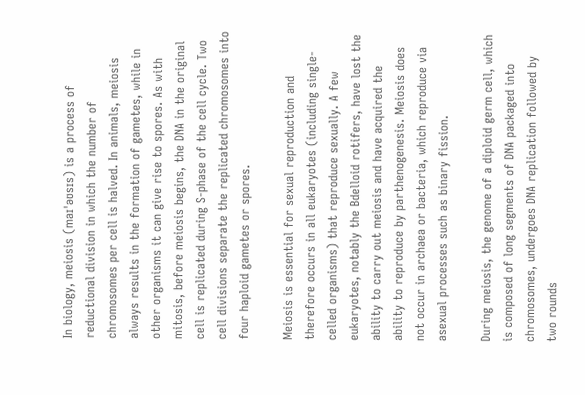In biology, meiosis (maɪˈəʊsɪs) is a process of reductional division in which the number of chromosomes per cell is halved. In animals, meiosis always results in the formation of gametes, while in other organisms it can give rise to spores. As with mitosis, before meiosis begins, the DNA in the original cell is replicated during S-phase of the cell cycle. Two cell divisions separate the replicated chromosomes into four haploid gametes or spores.

Meiosis is essential for sexual reproduction and therefore occurs in all eukaryotes (including single-celled organisms) that reproduce sexually. A few eukaryotes, notably the Bdelloid rotifers, have lost the ability to carry out meiosis and have acquired the ability to reproduce by parthenogenesis. Meiosis does not occur in archaea or bacteria, which reproduce via asexual processes such as binary fission.

During meiosis, the genome of a diploid germ cell, which is composed of long segments of DNA packaged into chromosomes, undergoes DNA replication followed by two rounds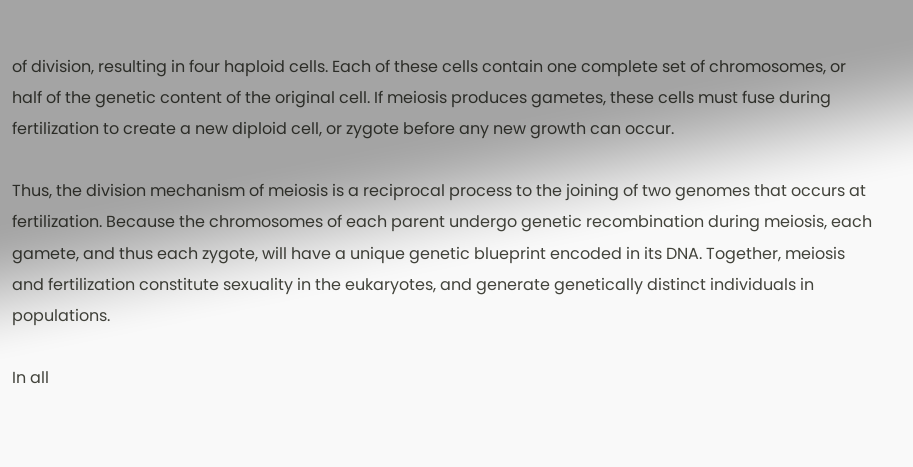of division, resulting in four haploid cells. Each of these cells contain one complete set of chromosomes, or half of the genetic content of the original cell. If meiosis produces gametes, these cells must fuse during fertilization to create a new diploid cell, or zygote before any new growth can occur.

Thus, the division mechanism of meiosis is a reciprocal process to the joining of two genomes that occurs at fertilization. Because the chromosomes of each parent undergo genetic recombination during meiosis, each gamete, and thus each zygote, will have a unique genetic blueprint encoded in its DNA. Together, meiosis and fertilization constitute sexuality in the eukaryotes, and generate genetically distinct individuals in populations.

In all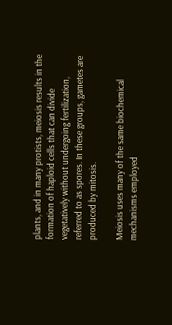plants, and in many protists, meiosis results in the formation of haploid cells that can divide vegetatively without undergoing fertilization, referred to as spores. In these groups, gametes are produced by mitosis.

Meiosis uses many of the same biochemical mechanisms employed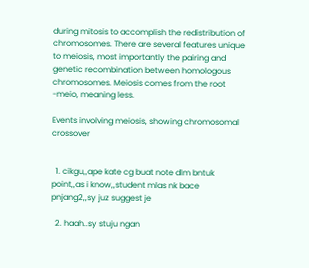during mitosis to accomplish the redistribution of chromosomes. There are several features unique to meiosis, most importantly the pairing and genetic recombination between homologous chromosomes. Meiosis comes from the root -meio, meaning less.

Events involving meiosis, showing chromosomal crossover


  1. cikgu,,ape kate cg buat note dlm bntuk point,,as i know,,student mlas nk bace pnjang2,,sy juz suggest je

  2. haah..sy stuju ngan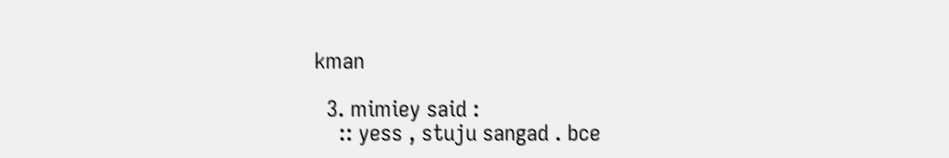kman

  3. mimiey said :
    :: yess , stuju sangad . bce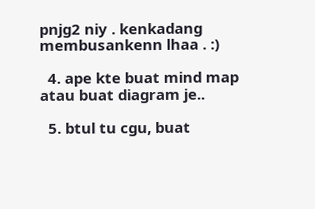pnjg2 niy . kenkadang membusankenn lhaa . :)

  4. ape kte buat mind map atau buat diagram je..

  5. btul tu cgu, buat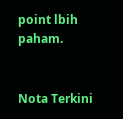point lbih paham.


Nota Terkini